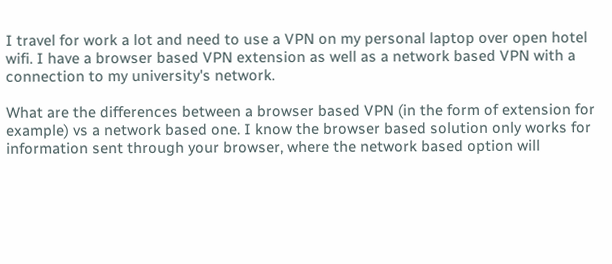I travel for work a lot and need to use a VPN on my personal laptop over open hotel wifi. I have a browser based VPN extension as well as a network based VPN with a connection to my university's network.

What are the differences between a browser based VPN (in the form of extension for example) vs a network based one. I know the browser based solution only works for information sent through your browser, where the network based option will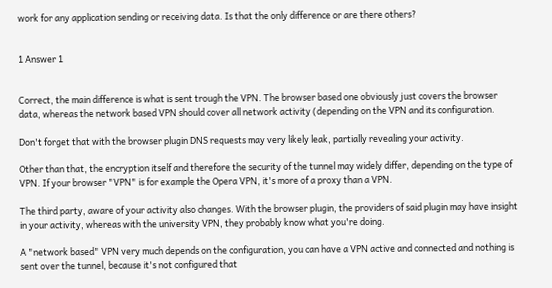work for any application sending or receiving data. Is that the only difference or are there others?


1 Answer 1


Correct, the main difference is what is sent trough the VPN. The browser based one obviously just covers the browser data, whereas the network based VPN should cover all network activity (depending on the VPN and its configuration.

Don't forget that with the browser plugin DNS requests may very likely leak, partially revealing your activity.

Other than that, the encryption itself and therefore the security of the tunnel may widely differ, depending on the type of VPN. If your browser "VPN" is for example the Opera VPN, it's more of a proxy than a VPN.

The third party, aware of your activity also changes. With the browser plugin, the providers of said plugin may have insight in your activity, whereas with the university VPN, they probably know what you're doing.

A "network based" VPN very much depends on the configuration, you can have a VPN active and connected and nothing is sent over the tunnel, because it's not configured that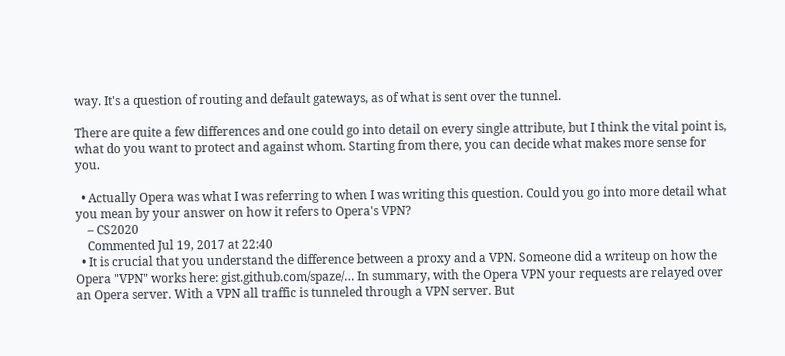way. It's a question of routing and default gateways, as of what is sent over the tunnel.

There are quite a few differences and one could go into detail on every single attribute, but I think the vital point is, what do you want to protect and against whom. Starting from there, you can decide what makes more sense for you.

  • Actually Opera was what I was referring to when I was writing this question. Could you go into more detail what you mean by your answer on how it refers to Opera's VPN?
    – CS2020
    Commented Jul 19, 2017 at 22:40
  • It is crucial that you understand the difference between a proxy and a VPN. Someone did a writeup on how the Opera "VPN" works here: gist.github.com/spaze/… In summary, with the Opera VPN your requests are relayed over an Opera server. With a VPN all traffic is tunneled through a VPN server. But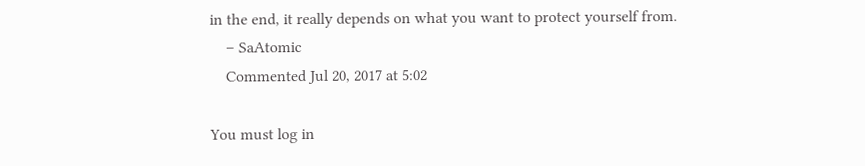in the end, it really depends on what you want to protect yourself from.
    – SaAtomic
    Commented Jul 20, 2017 at 5:02

You must log in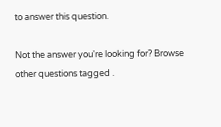to answer this question.

Not the answer you're looking for? Browse other questions tagged .